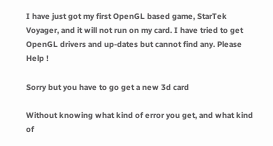I have just got my first OpenGL based game, StarTek Voyager, and it will not run on my card. I have tried to get OpenGL drivers and up-dates but cannot find any. Please Help !

Sorry but you have to go get a new 3d card

Without knowing what kind of error you get, and what kind of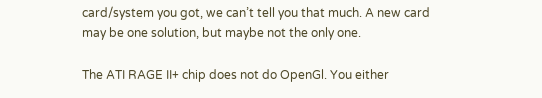card/system you got, we can’t tell you that much. A new card may be one solution, but maybe not the only one.

The ATI RAGE II+ chip does not do OpenGl. You either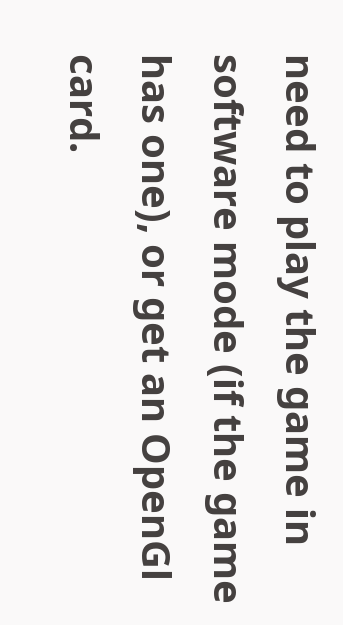need to play the game in software mode (if the game has one), or get an OpenGl card.